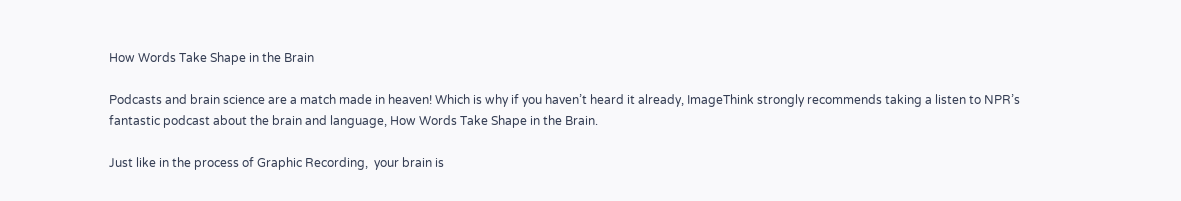How Words Take Shape in the Brain

Podcasts and brain science are a match made in heaven! Which is why if you haven’t heard it already, ImageThink strongly recommends taking a listen to NPR’s fantastic podcast about the brain and language, How Words Take Shape in the Brain.

Just like in the process of Graphic Recording,  your brain is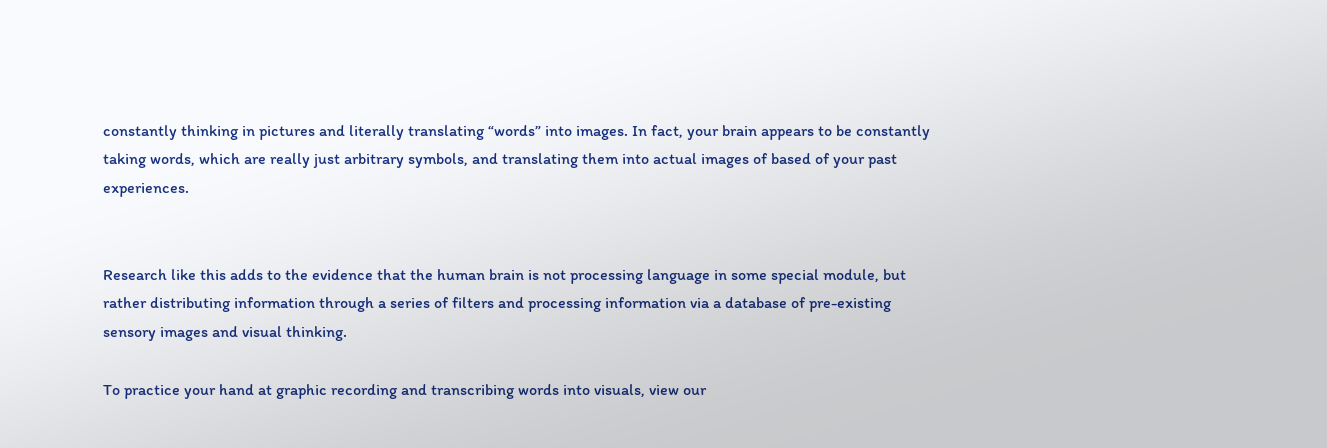constantly thinking in pictures and literally translating “words” into images. In fact, your brain appears to be constantly taking words, which are really just arbitrary symbols, and translating them into actual images of based of your past experiences.


Research like this adds to the evidence that the human brain is not processing language in some special module, but rather distributing information through a series of filters and processing information via a database of pre-existing sensory images and visual thinking.

To practice your hand at graphic recording and transcribing words into visuals, view our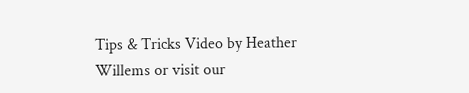Tips & Tricks Video by Heather Willems or visit our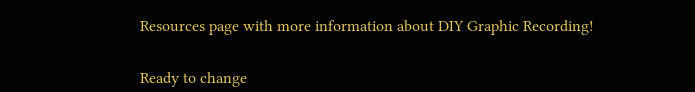Resources page with more information about DIY Graphic Recording!


Ready to change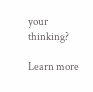your thinking?

Learn more